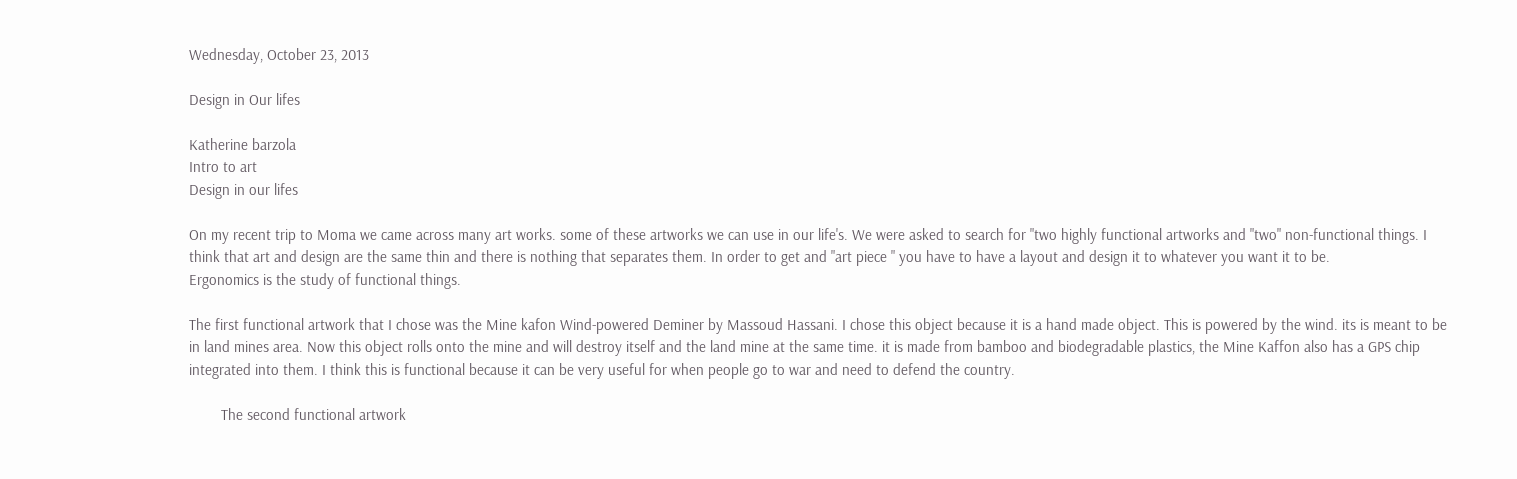Wednesday, October 23, 2013

Design in Our lifes

Katherine barzola
Intro to art
Design in our lifes

On my recent trip to Moma we came across many art works. some of these artworks we can use in our life's. We were asked to search for "two highly functional artworks and "two" non-functional things. I think that art and design are the same thin and there is nothing that separates them. In order to get and "art piece " you have to have a layout and design it to whatever you want it to be.
Ergonomics is the study of functional things.

The first functional artwork that I chose was the Mine kafon Wind-powered Deminer by Massoud Hassani. I chose this object because it is a hand made object. This is powered by the wind. its is meant to be in land mines area. Now this object rolls onto the mine and will destroy itself and the land mine at the same time. it is made from bamboo and biodegradable plastics, the Mine Kaffon also has a GPS chip integrated into them. I think this is functional because it can be very useful for when people go to war and need to defend the country.

        The second functional artwork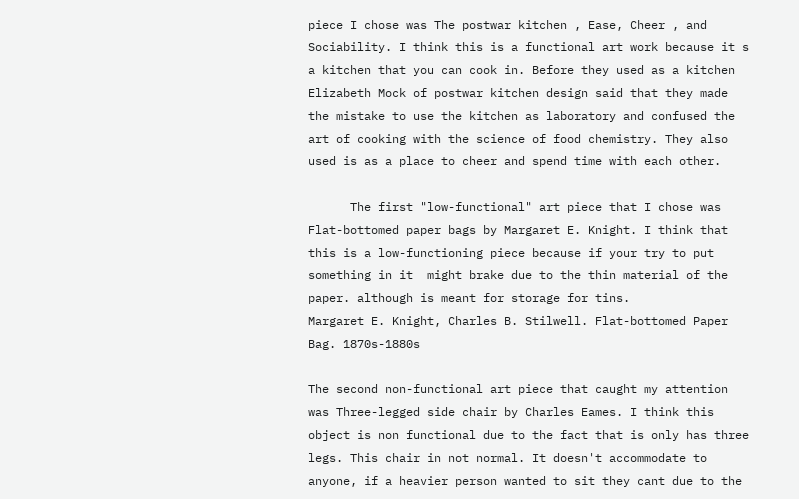piece I chose was The postwar kitchen , Ease, Cheer , and Sociability. I think this is a functional art work because it s a kitchen that you can cook in. Before they used as a kitchen Elizabeth Mock of postwar kitchen design said that they made the mistake to use the kitchen as laboratory and confused the art of cooking with the science of food chemistry. They also used is as a place to cheer and spend time with each other.

      The first "low-functional" art piece that I chose was Flat-bottomed paper bags by Margaret E. Knight. I think that this is a low-functioning piece because if your try to put something in it  might brake due to the thin material of the paper. although is meant for storage for tins.
Margaret E. Knight, Charles B. Stilwell. Flat-bottomed Paper Bag. 1870s-1880s

The second non-functional art piece that caught my attention was Three-legged side chair by Charles Eames. I think this object is non functional due to the fact that is only has three legs. This chair in not normal. It doesn't accommodate to anyone, if a heavier person wanted to sit they cant due to the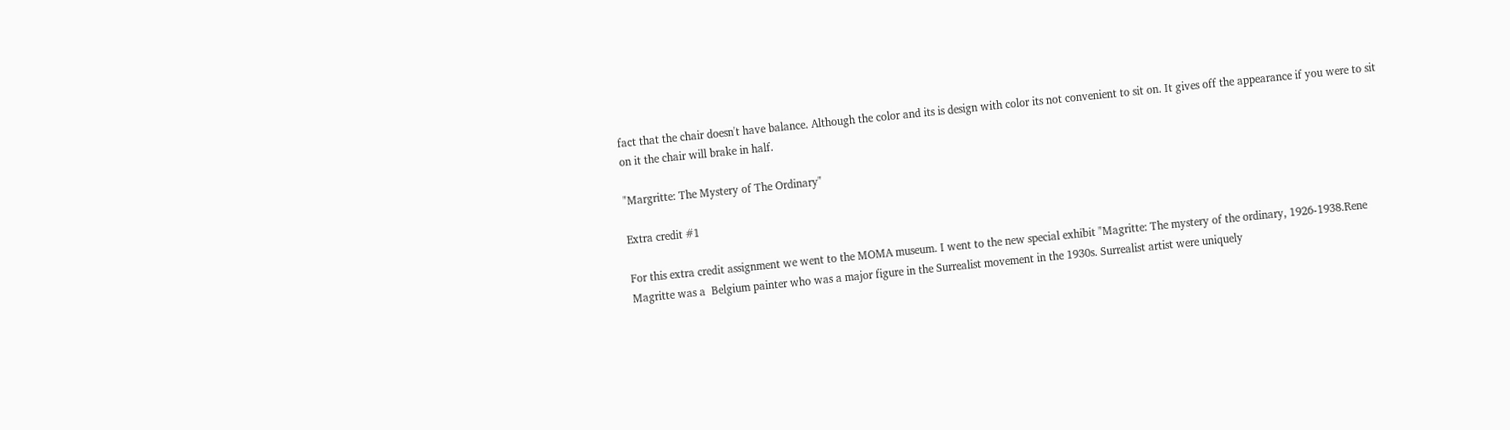fact that the chair doesn't have balance. Although the color and its is design with color its not convenient to sit on. It gives off the appearance if you were to sit on it the chair will brake in half.

"Margritte: The Mystery of The Ordinary"

Extra credit #1

For this extra credit assignment we went to the MOMA museum. I went to the new special exhibit "Magritte: The mystery of the ordinary, 1926-1938.Rene Magritte was a  Belgium painter who was a major figure in the Surrealist movement in the 1930s. Surrealist artist were uniquely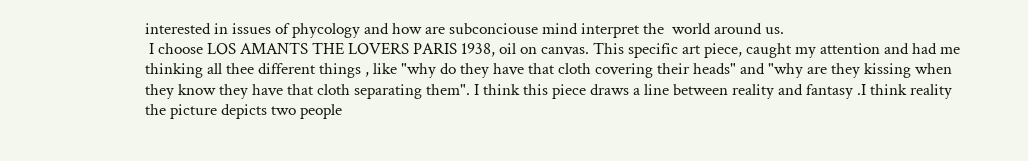interested in issues of phycology and how are subconciouse mind interpret the  world around us.
 I choose LOS AMANTS THE LOVERS PARIS 1938, oil on canvas. This specific art piece, caught my attention and had me thinking all thee different things , like "why do they have that cloth covering their heads" and "why are they kissing when they know they have that cloth separating them". I think this piece draws a line between reality and fantasy .I think reality the picture depicts two people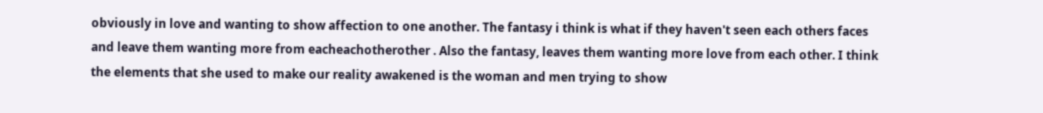obviously in love and wanting to show affection to one another. The fantasy i think is what if they haven't seen each others faces and leave them wanting more from eacheachotherother . Also the fantasy, leaves them wanting more love from each other. I think the elements that she used to make our reality awakened is the woman and men trying to show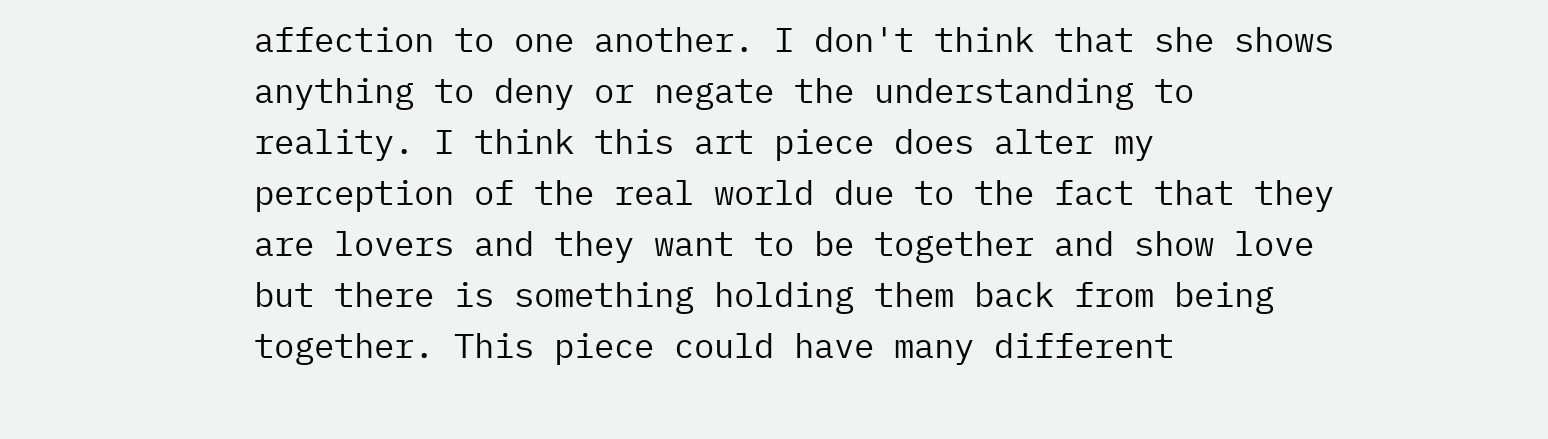affection to one another. I don't think that she shows anything to deny or negate the understanding to reality. I think this art piece does alter my perception of the real world due to the fact that they are lovers and they want to be together and show love but there is something holding them back from being together. This piece could have many different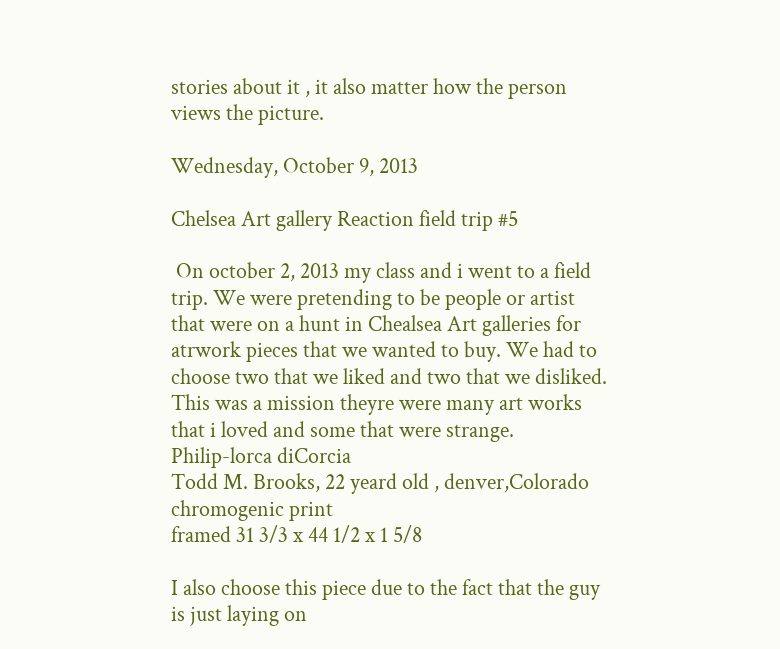stories about it , it also matter how the person  views the picture.

Wednesday, October 9, 2013

Chelsea Art gallery Reaction field trip #5

 On october 2, 2013 my class and i went to a field trip. We were pretending to be people or artist that were on a hunt in Chealsea Art galleries for atrwork pieces that we wanted to buy. We had to choose two that we liked and two that we disliked. This was a mission theyre were many art works that i loved and some that were strange.
Philip-lorca diCorcia
Todd M. Brooks, 22 yeard old , denver,Colorado
chromogenic print
framed 31 3/3 x 44 1/2 x 1 5/8

I also choose this piece due to the fact that the guy is just laying on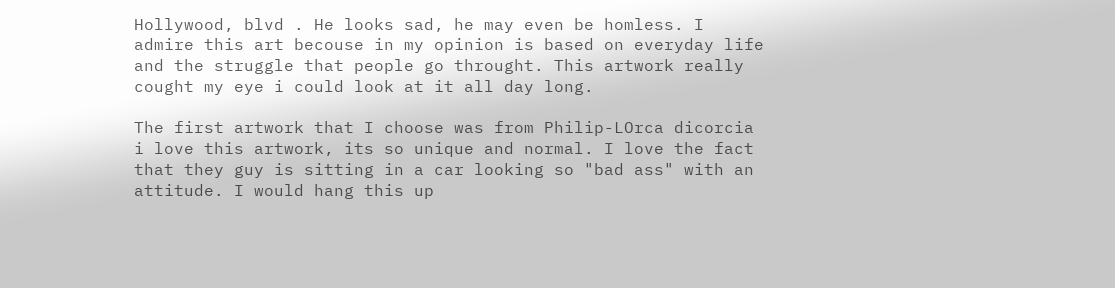Hollywood, blvd . He looks sad, he may even be homless. I admire this art becouse in my opinion is based on everyday life and the struggle that people go throught. This artwork really cought my eye i could look at it all day long.

The first artwork that I choose was from Philip-LOrca dicorcia i love this artwork, its so unique and normal. I love the fact that they guy is sitting in a car looking so "bad ass" with an attitude. I would hang this up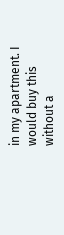in my apartment. I would buy this without a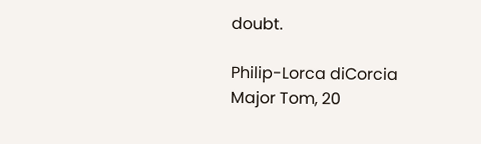doubt.

Philip-Lorca diCorcia
Major Tom, 20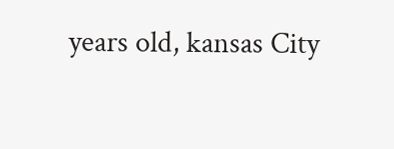years old, kansas City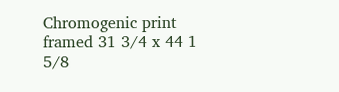Chromogenic print
framed 31 3/4 x 44 1 5/8